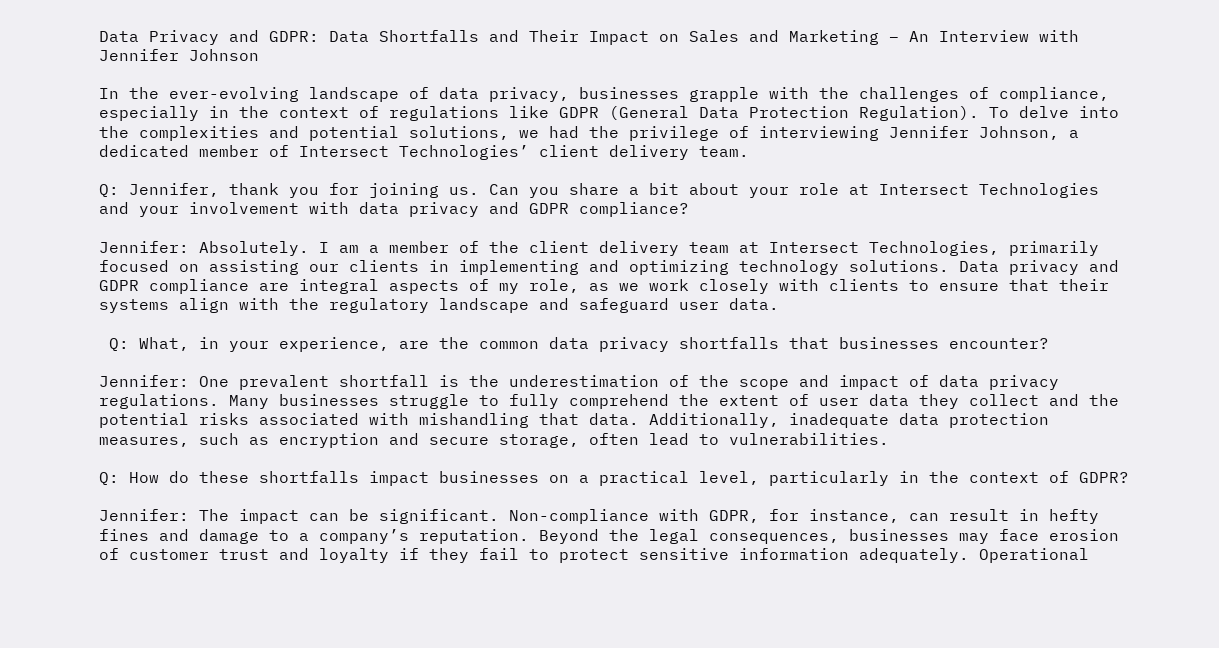Data Privacy and GDPR: Data Shortfalls and Their Impact on Sales and Marketing – An Interview with Jennifer Johnson

In the ever-evolving landscape of data privacy, businesses grapple with the challenges of compliance, especially in the context of regulations like GDPR (General Data Protection Regulation). To delve into the complexities and potential solutions, we had the privilege of interviewing Jennifer Johnson, a dedicated member of Intersect Technologies’ client delivery team.

Q: Jennifer, thank you for joining us. Can you share a bit about your role at Intersect Technologies and your involvement with data privacy and GDPR compliance?

Jennifer: Absolutely. I am a member of the client delivery team at Intersect Technologies, primarily focused on assisting our clients in implementing and optimizing technology solutions. Data privacy and GDPR compliance are integral aspects of my role, as we work closely with clients to ensure that their systems align with the regulatory landscape and safeguard user data.

 Q: What, in your experience, are the common data privacy shortfalls that businesses encounter?

Jennifer: One prevalent shortfall is the underestimation of the scope and impact of data privacy regulations. Many businesses struggle to fully comprehend the extent of user data they collect and the potential risks associated with mishandling that data. Additionally, inadequate data protection measures, such as encryption and secure storage, often lead to vulnerabilities.

Q: How do these shortfalls impact businesses on a practical level, particularly in the context of GDPR?

Jennifer: The impact can be significant. Non-compliance with GDPR, for instance, can result in hefty fines and damage to a company’s reputation. Beyond the legal consequences, businesses may face erosion of customer trust and loyalty if they fail to protect sensitive information adequately. Operational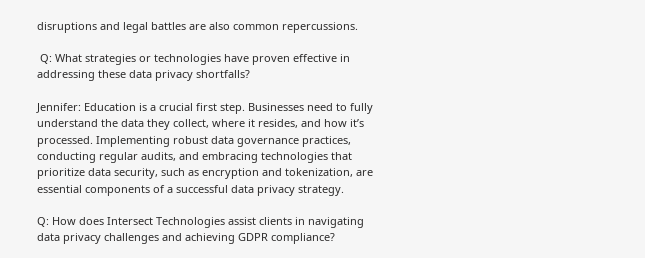disruptions and legal battles are also common repercussions.

 Q: What strategies or technologies have proven effective in addressing these data privacy shortfalls?

Jennifer: Education is a crucial first step. Businesses need to fully understand the data they collect, where it resides, and how it’s processed. Implementing robust data governance practices, conducting regular audits, and embracing technologies that prioritize data security, such as encryption and tokenization, are essential components of a successful data privacy strategy.

Q: How does Intersect Technologies assist clients in navigating data privacy challenges and achieving GDPR compliance?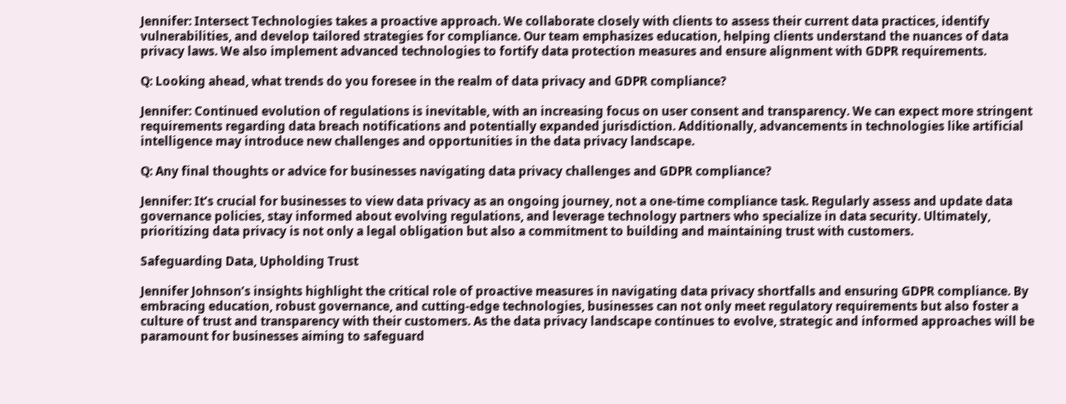Jennifer: Intersect Technologies takes a proactive approach. We collaborate closely with clients to assess their current data practices, identify vulnerabilities, and develop tailored strategies for compliance. Our team emphasizes education, helping clients understand the nuances of data privacy laws. We also implement advanced technologies to fortify data protection measures and ensure alignment with GDPR requirements.

Q: Looking ahead, what trends do you foresee in the realm of data privacy and GDPR compliance?

Jennifer: Continued evolution of regulations is inevitable, with an increasing focus on user consent and transparency. We can expect more stringent requirements regarding data breach notifications and potentially expanded jurisdiction. Additionally, advancements in technologies like artificial intelligence may introduce new challenges and opportunities in the data privacy landscape.

Q: Any final thoughts or advice for businesses navigating data privacy challenges and GDPR compliance?

Jennifer: It’s crucial for businesses to view data privacy as an ongoing journey, not a one-time compliance task. Regularly assess and update data governance policies, stay informed about evolving regulations, and leverage technology partners who specialize in data security. Ultimately, prioritizing data privacy is not only a legal obligation but also a commitment to building and maintaining trust with customers.

Safeguarding Data, Upholding Trust

Jennifer Johnson’s insights highlight the critical role of proactive measures in navigating data privacy shortfalls and ensuring GDPR compliance. By embracing education, robust governance, and cutting-edge technologies, businesses can not only meet regulatory requirements but also foster a culture of trust and transparency with their customers. As the data privacy landscape continues to evolve, strategic and informed approaches will be paramount for businesses aiming to safeguard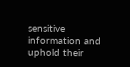sensitive information and uphold their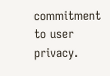commitment to user privacy.